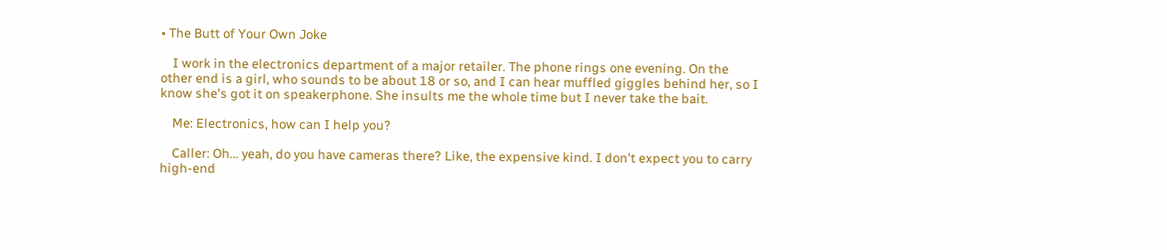• The Butt of Your Own Joke

    I work in the electronics department of a major retailer. The phone rings one evening. On the other end is a girl, who sounds to be about 18 or so, and I can hear muffled giggles behind her, so I know she's got it on speakerphone. She insults me the whole time but I never take the bait.

    Me: Electronics, how can I help you?

    Caller: Oh... yeah, do you have cameras there? Like, the expensive kind. I don't expect you to carry high-end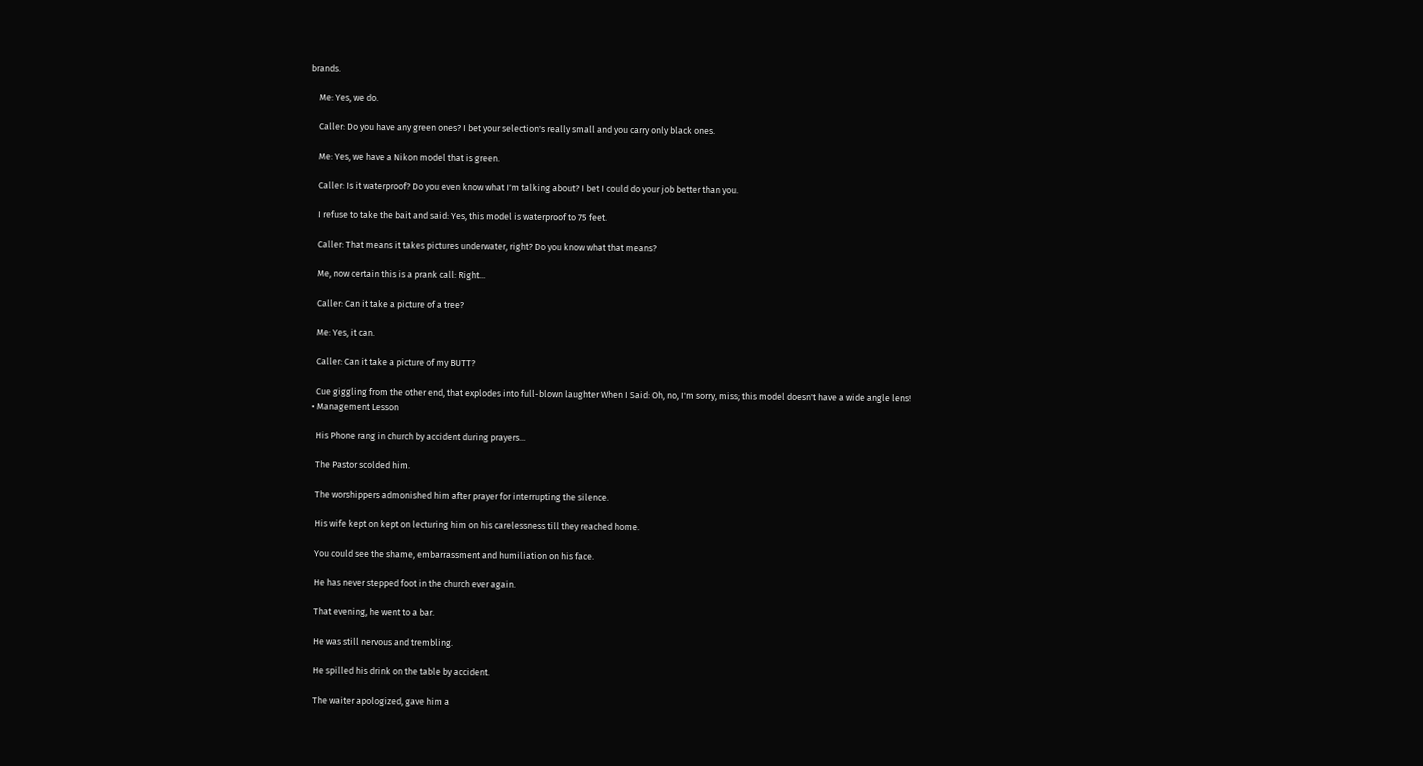brands.

    Me: Yes, we do.

    Caller: Do you have any green ones? I bet your selection's really small and you carry only black ones.

    Me: Yes, we have a Nikon model that is green.

    Caller: Is it waterproof? Do you even know what I'm talking about? I bet I could do your job better than you.

    I refuse to take the bait and said: Yes, this model is waterproof to 75 feet.

    Caller: That means it takes pictures underwater, right? Do you know what that means?

    Me, now certain this is a prank call: Right...

    Caller: Can it take a picture of a tree?

    Me: Yes, it can.

    Caller: Can it take a picture of my BUTT?

    Cue giggling from the other end, that explodes into full-blown laughter When I Said: Oh, no, I'm sorry, miss; this model doesn't have a wide angle lens!
  • Management Lesson

    His Phone rang in church by accident during prayers...

    The Pastor scolded him.

    The worshippers admonished him after prayer for interrupting the silence.

    His wife kept on kept on lecturing him on his carelessness till they reached home.

    You could see the shame, embarrassment and humiliation on his face.

    He has never stepped foot in the church ever again.

    That evening, he went to a bar.

    He was still nervous and trembling.

    He spilled his drink on the table by accident.

    The waiter apologized, gave him a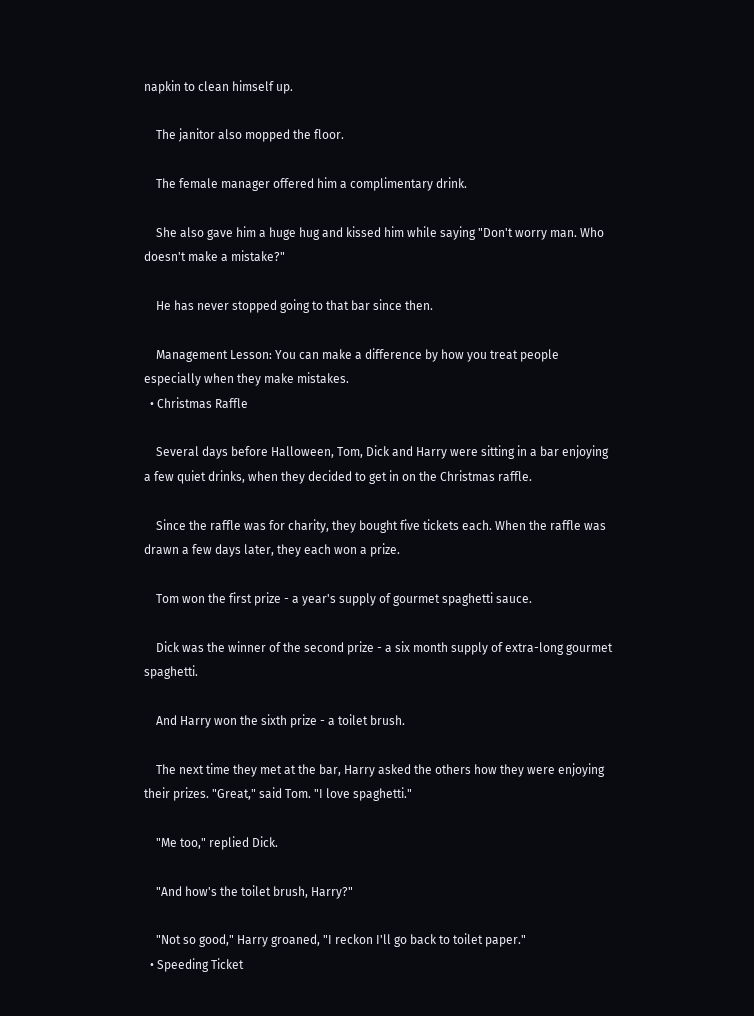napkin to clean himself up.

    The janitor also mopped the floor.

    The female manager offered him a complimentary drink.

    She also gave him a huge hug and kissed him while saying "Don't worry man. Who doesn't make a mistake?"

    He has never stopped going to that bar since then.

    Management Lesson: You can make a difference by how you treat people especially when they make mistakes.
  • Christmas Raffle

    Several days before Halloween, Tom, Dick and Harry were sitting in a bar enjoying a few quiet drinks, when they decided to get in on the Christmas raffle.

    Since the raffle was for charity, they bought five tickets each. When the raffle was drawn a few days later, they each won a prize.

    Tom won the first prize - a year's supply of gourmet spaghetti sauce.

    Dick was the winner of the second prize - a six month supply of extra-long gourmet spaghetti.

    And Harry won the sixth prize - a toilet brush.

    The next time they met at the bar, Harry asked the others how they were enjoying their prizes. "Great," said Tom. "I love spaghetti."

    "Me too," replied Dick.

    "And how's the toilet brush, Harry?"

    "Not so good," Harry groaned, "I reckon I'll go back to toilet paper."
  • Speeding Ticket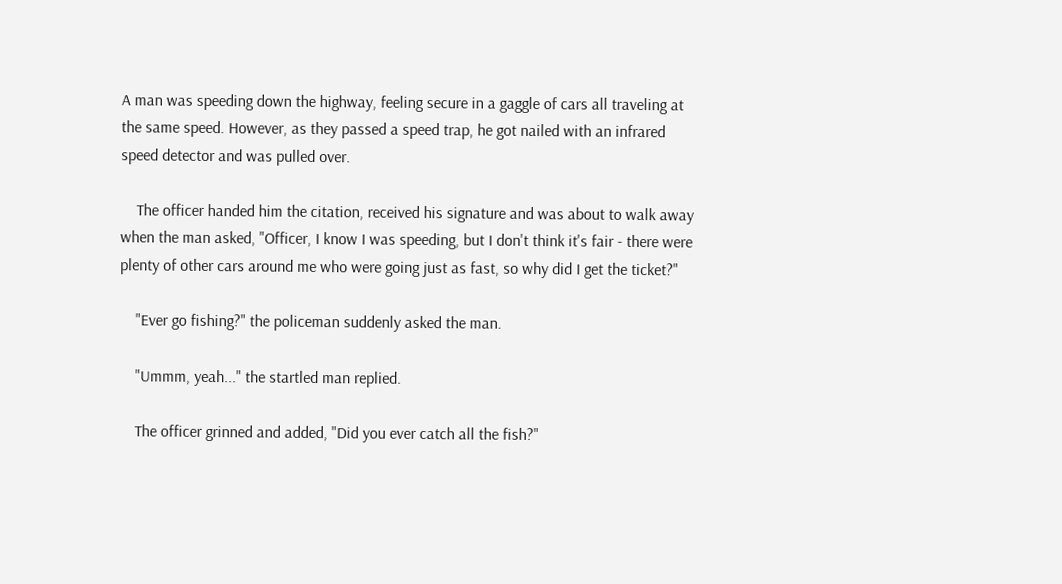A man was speeding down the highway, feeling secure in a gaggle of cars all traveling at the same speed. However, as they passed a speed trap, he got nailed with an infrared speed detector and was pulled over.

    The officer handed him the citation, received his signature and was about to walk away when the man asked, "Officer, I know I was speeding, but I don't think it's fair - there were plenty of other cars around me who were going just as fast, so why did I get the ticket?"

    "Ever go fishing?" the policeman suddenly asked the man.

    "Ummm, yeah..." the startled man replied.

    The officer grinned and added, "Did you ever catch all the fish?"